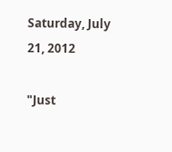Saturday, July 21, 2012

"Just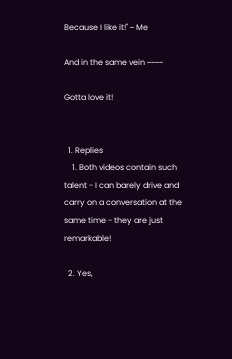Because I like it!" ~ Me

And in the same vein ~~~~

Gotta love it!


  1. Replies
    1. Both videos contain such talent - I can barely drive and carry on a conversation at the same time - they are just remarkable!

  2. Yes,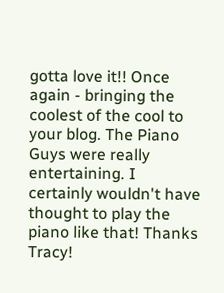gotta love it!! Once again - bringing the coolest of the cool to your blog. The Piano Guys were really entertaining. I certainly wouldn't have thought to play the piano like that! Thanks Tracy!